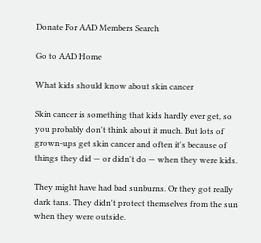Donate For AAD Members Search

Go to AAD Home

What kids should know about skin cancer

Skin cancer is something that kids hardly ever get, so you probably don't think about it much. But lots of grown-ups get skin cancer and often it's because of things they did — or didn't do — when they were kids.

They might have had bad sunburns. Or they got really dark tans. They didn't protect themselves from the sun when they were outside.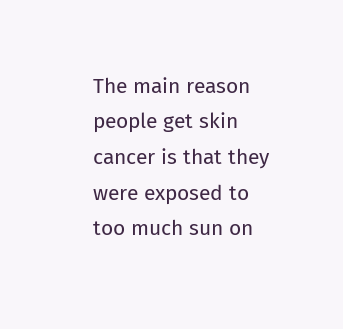The main reason people get skin cancer is that they were exposed to too much sun on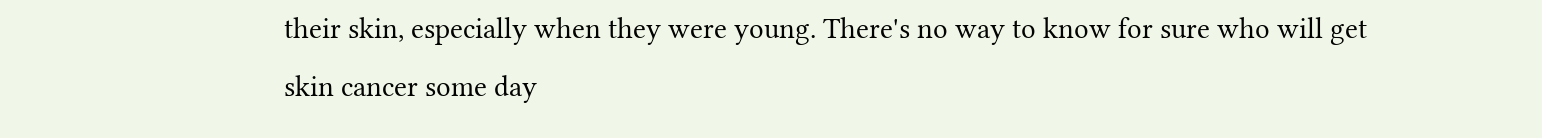their skin, especially when they were young. There's no way to know for sure who will get skin cancer some day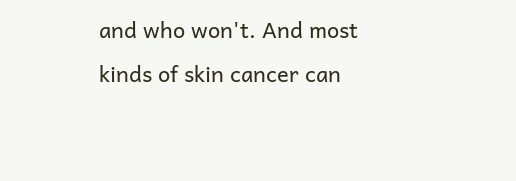and who won't. And most kinds of skin cancer can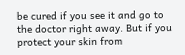be cured if you see it and go to the doctor right away. But if you protect your skin from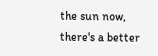the sun now, there's a better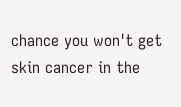chance you won't get skin cancer in the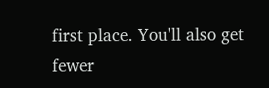first place. You'll also get fewer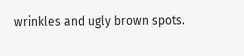wrinkles and ugly brown spots.